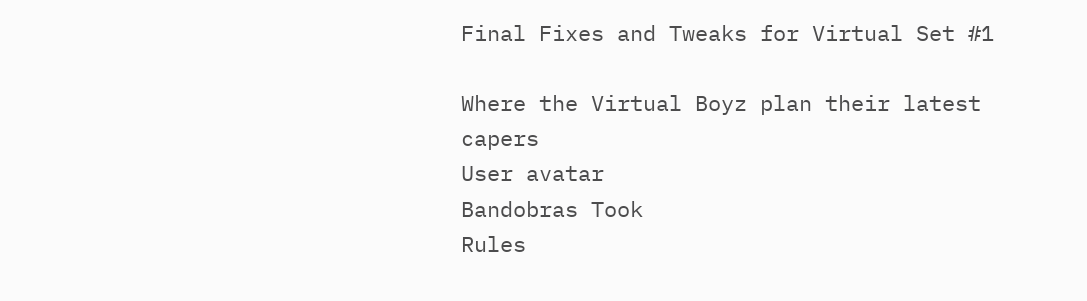Final Fixes and Tweaks for Virtual Set #1

Where the Virtual Boyz plan their latest capers
User avatar
Bandobras Took
Rules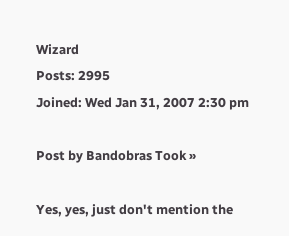Wizard
Posts: 2995
Joined: Wed Jan 31, 2007 2:30 pm

Post by Bandobras Took »

Yes, yes, just don't mention the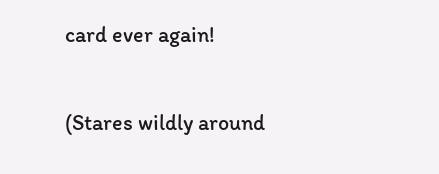card ever again!

(Stares wildly around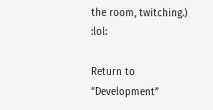the room, twitching.) :lol:

Return to “Development”